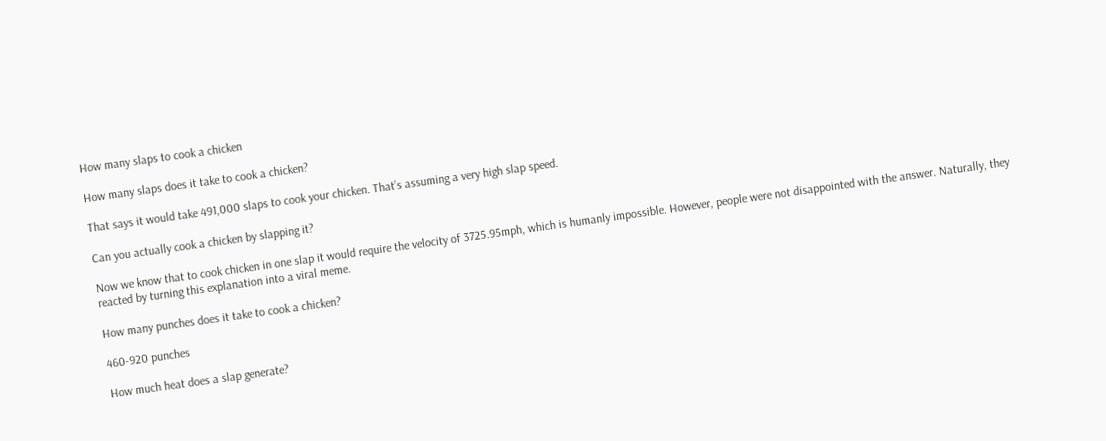How many slaps to cook a chicken

How many slaps does it take to cook a chicken?

That says it would take 491,000 slaps to cook your chicken. That’s assuming a very high slap speed.

Can you actually cook a chicken by slapping it?

Now we know that to cook chicken in one slap it would require the velocity of 3725.95mph, which is humanly impossible. However, people were not disappointed with the answer. Naturally, they reacted by turning this explanation into a viral meme.

How many punches does it take to cook a chicken?

460-920 punches

How much heat does a slap generate?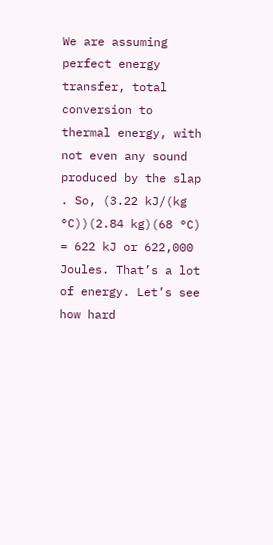We are assuming perfect energy transfer, total conversion to thermal energy, with not even any sound produced by the slap . So, (3.22 kJ/(kg °C))(2.84 kg)(68 °C) = 622 kJ or 622,000 Joules. That’s a lot of energy. Let’s see how hard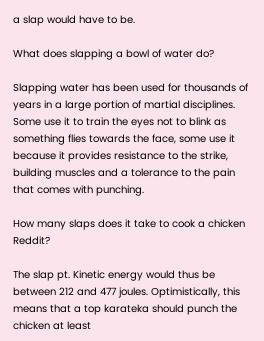a slap would have to be.

What does slapping a bowl of water do?

Slapping water has been used for thousands of years in a large portion of martial disciplines. Some use it to train the eyes not to blink as something flies towards the face, some use it because it provides resistance to the strike, building muscles and a tolerance to the pain that comes with punching.

How many slaps does it take to cook a chicken Reddit?

The slap pt. Kinetic energy would thus be between 212 and 477 joules. Optimistically, this means that a top karateka should punch the chicken at least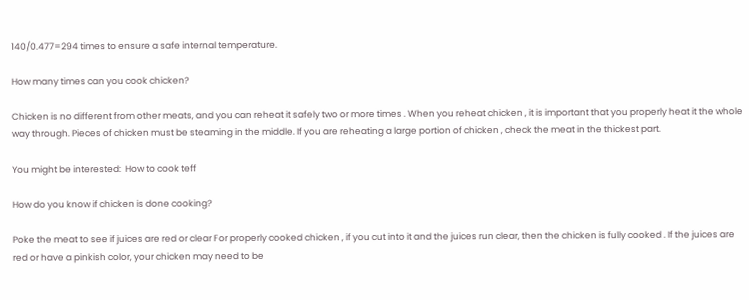140/0.477=294 times to ensure a safe internal temperature.

How many times can you cook chicken?

Chicken is no different from other meats, and you can reheat it safely two or more times . When you reheat chicken , it is important that you properly heat it the whole way through. Pieces of chicken must be steaming in the middle. If you are reheating a large portion of chicken , check the meat in the thickest part.

You might be interested:  How to cook teff

How do you know if chicken is done cooking?

Poke the meat to see if juices are red or clear For properly cooked chicken , if you cut into it and the juices run clear, then the chicken is fully cooked . If the juices are red or have a pinkish color, your chicken may need to be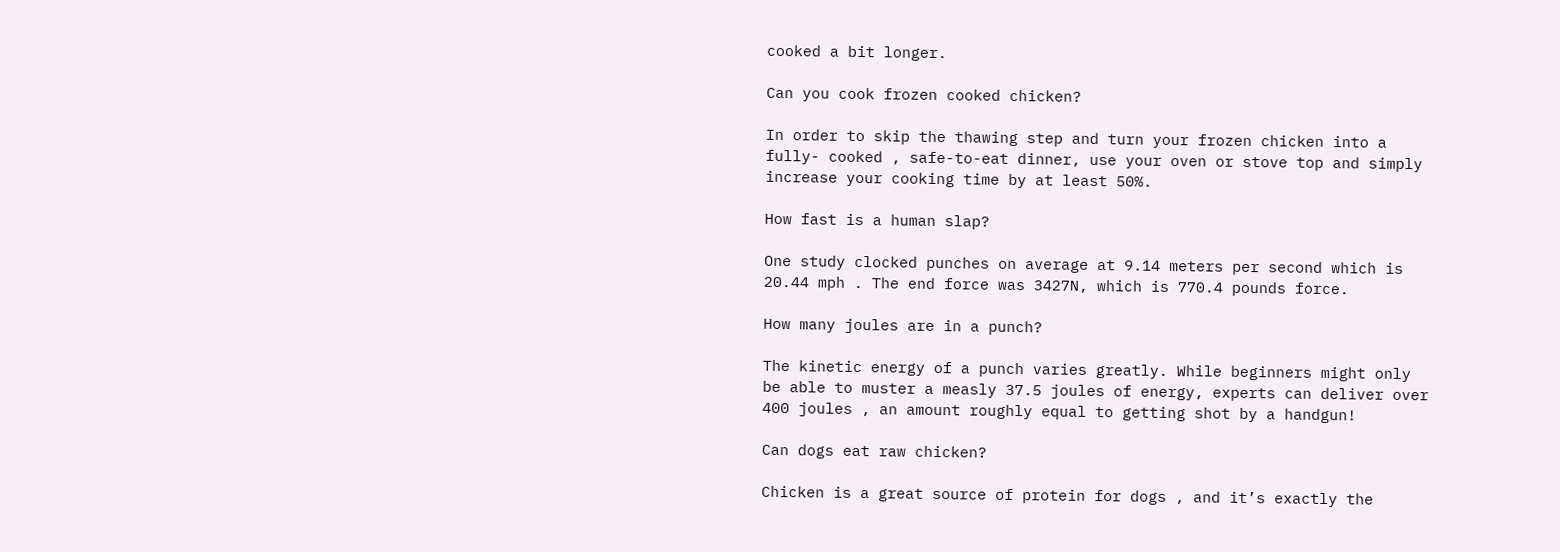cooked a bit longer.

Can you cook frozen cooked chicken?

In order to skip the thawing step and turn your frozen chicken into a fully- cooked , safe-to-eat dinner, use your oven or stove top and simply increase your cooking time by at least 50%.

How fast is a human slap?

One study clocked punches on average at 9.14 meters per second which is 20.44 mph . The end force was 3427N, which is 770.4 pounds force.

How many joules are in a punch?

The kinetic energy of a punch varies greatly. While beginners might only be able to muster a measly 37.5 joules of energy, experts can deliver over 400 joules , an amount roughly equal to getting shot by a handgun!

Can dogs eat raw chicken?

Chicken is a great source of protein for dogs , and it’s exactly the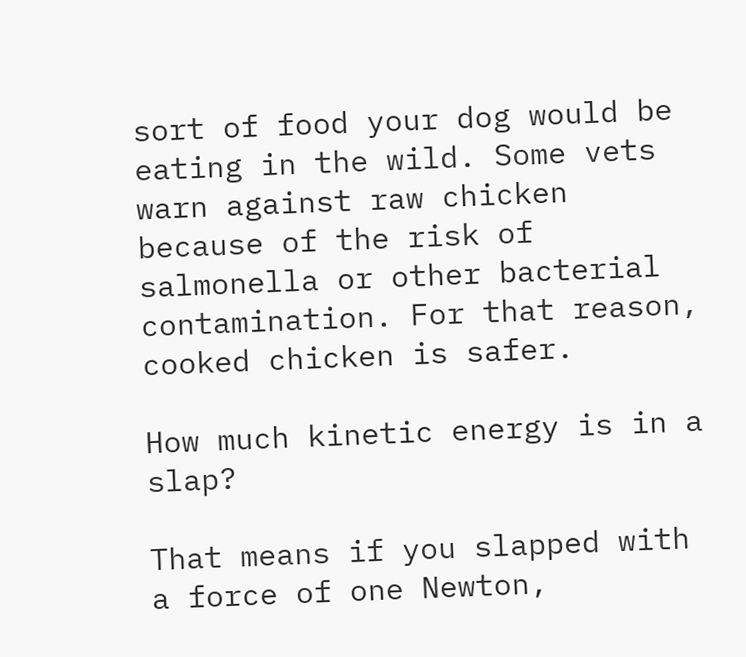sort of food your dog would be eating in the wild. Some vets warn against raw chicken because of the risk of salmonella or other bacterial contamination. For that reason, cooked chicken is safer.

How much kinetic energy is in a slap?

That means if you slapped with a force of one Newton,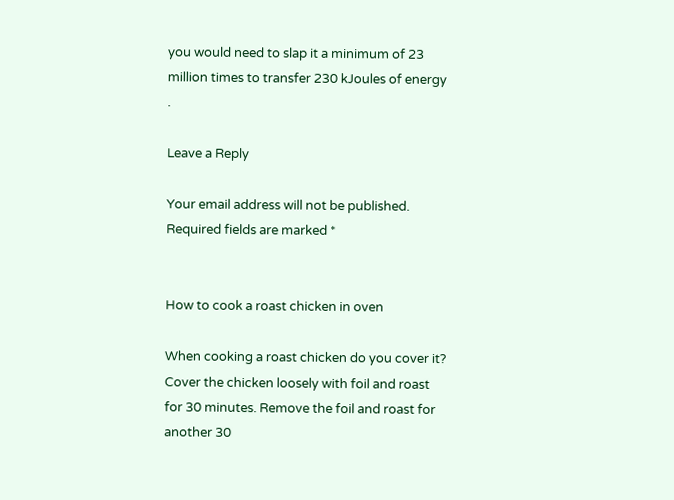you would need to slap it a minimum of 23 million times to transfer 230 kJoules of energy .

Leave a Reply

Your email address will not be published. Required fields are marked *


How to cook a roast chicken in oven

When cooking a roast chicken do you cover it? Cover the chicken loosely with foil and roast for 30 minutes. Remove the foil and roast for another 30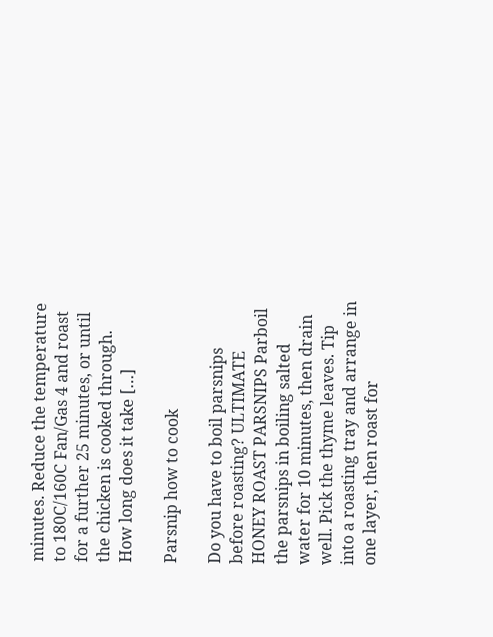minutes. Reduce the temperature to 180C/160C Fan/Gas 4 and roast for a further 25 minutes, or until the chicken is cooked through. How long does it take […]

Parsnip how to cook

Do you have to boil parsnips before roasting? ULTIMATE HONEY ROAST PARSNIPS Parboil the parsnips in boiling salted water for 10 minutes, then drain well. Pick the thyme leaves. Tip into a roasting tray and arrange in one layer, then roast for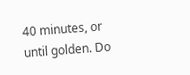40 minutes, or until golden. Do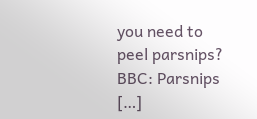you need to peel parsnips? BBC: Parsnips […]